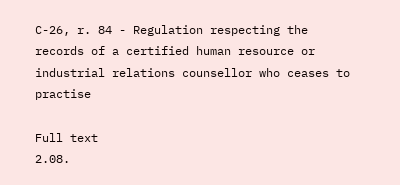C-26, r. 84 - Regulation respecting the records of a certified human resource or industrial relations counsellor who ceases to practise

Full text
2.08.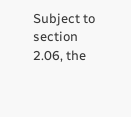Subject to section 2.06, the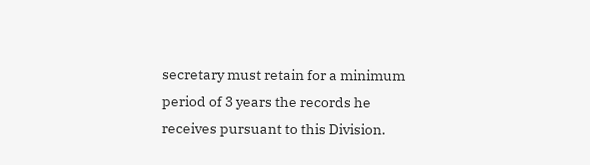secretary must retain for a minimum period of 3 years the records he receives pursuant to this Division.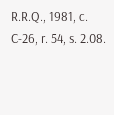R.R.Q., 1981, c. C-26, r. 54, s. 2.08.